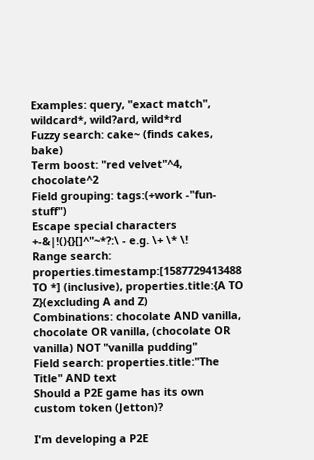Examples: query, "exact match", wildcard*, wild?ard, wild*rd
Fuzzy search: cake~ (finds cakes, bake)
Term boost: "red velvet"^4, chocolate^2
Field grouping: tags:(+work -"fun-stuff")
Escape special characters +-&|!(){}[]^"~*?:\ - e.g. \+ \* \!
Range search: properties.timestamp:[1587729413488 TO *] (inclusive), properties.title:{A TO Z}(excluding A and Z)
Combinations: chocolate AND vanilla, chocolate OR vanilla, (chocolate OR vanilla) NOT "vanilla pudding"
Field search: properties.title:"The Title" AND text
Should a P2E game has its own custom token (Jetton)?

I'm developing a P2E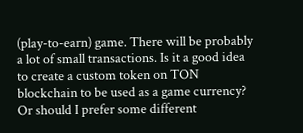(play-to-earn) game. There will be probably a lot of small transactions. Is it a good idea to create a custom token on TON blockchain to be used as a game currency? Or should I prefer some different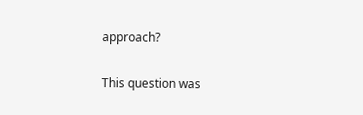approach?

This question was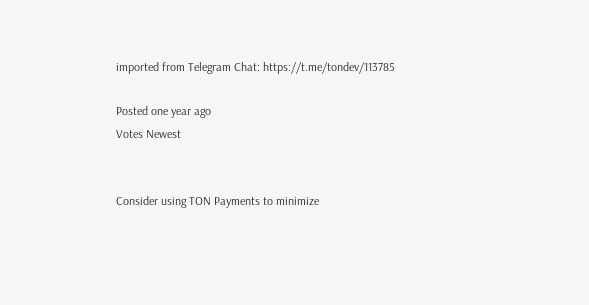imported from Telegram Chat: https://t.me/tondev/113785

Posted one year ago
Votes Newest


Consider using TON Payments to minimize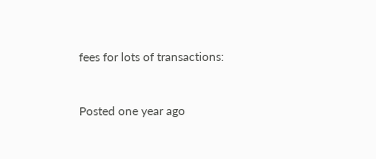fees for lots of transactions:


Posted one year ago